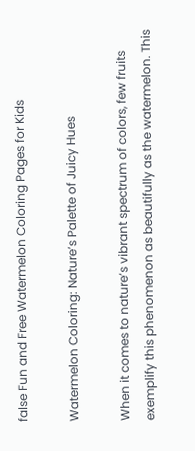false Fun and Free Watermelon Coloring Pages for Kids

Watermelon Coloring: Nature’s Palette of Juicy Hues

When it comes to nature’s vibrant spectrum of colors, few fruits exemplify this phenomenon as beautifully as the watermelon. This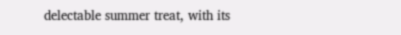delectable summer treat, with its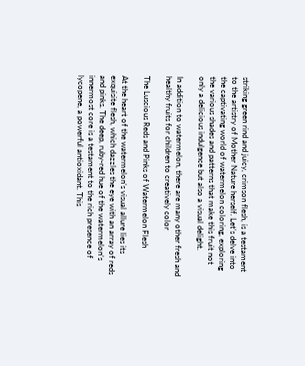striking green rind and juicy, crimson flesh, is a testament to the artistry of Mother Nature herself. Let’s delve into the captivating world of watermelon coloring, exploring the various shades and patterns that make this fruit not only a delicious indulgence but also a visual delight.

In addition to watermelon, there are many other fresh and healthy fruits for children to creatively color

The Luscious Reds and Pinks of Watermelon Flesh

At the heart of the watermelon’s visual allure lies its exquisite flesh, which dazzles the eye with an array of reds and pinks. The deep, ruby-red hue of the watermelon’s innermost core is a testament to the rich presence of lycopene, a powerful antioxidant. This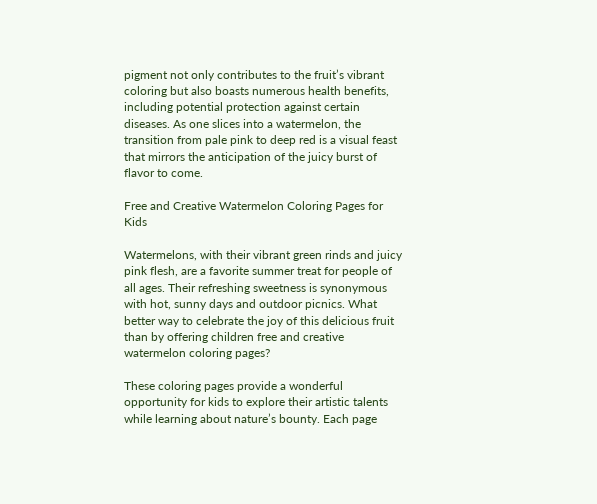pigment not only contributes to the fruit’s vibrant coloring but also boasts numerous health benefits, including potential protection against certain diseases. As one slices into a watermelon, the transition from pale pink to deep red is a visual feast that mirrors the anticipation of the juicy burst of flavor to come.

Free and Creative Watermelon Coloring Pages for Kids

Watermelons, with their vibrant green rinds and juicy pink flesh, are a favorite summer treat for people of all ages. Their refreshing sweetness is synonymous with hot, sunny days and outdoor picnics. What better way to celebrate the joy of this delicious fruit than by offering children free and creative watermelon coloring pages?

These coloring pages provide a wonderful opportunity for kids to explore their artistic talents while learning about nature’s bounty. Each page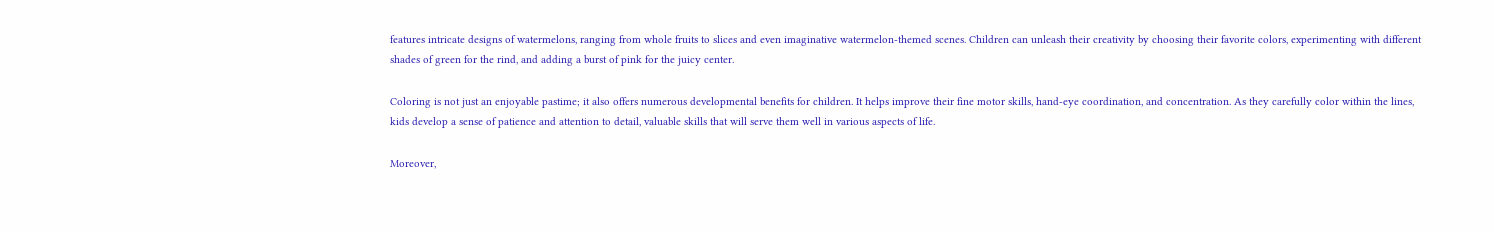features intricate designs of watermelons, ranging from whole fruits to slices and even imaginative watermelon-themed scenes. Children can unleash their creativity by choosing their favorite colors, experimenting with different shades of green for the rind, and adding a burst of pink for the juicy center.

Coloring is not just an enjoyable pastime; it also offers numerous developmental benefits for children. It helps improve their fine motor skills, hand-eye coordination, and concentration. As they carefully color within the lines, kids develop a sense of patience and attention to detail, valuable skills that will serve them well in various aspects of life.

Moreover,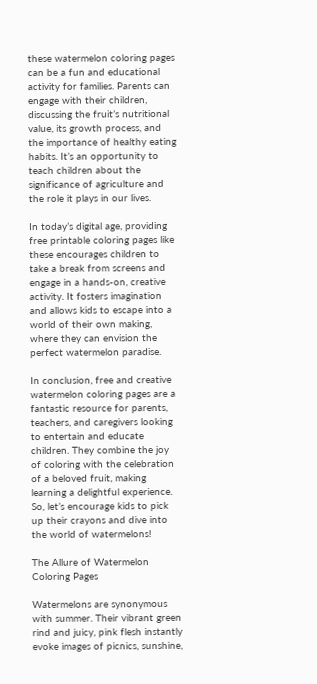these watermelon coloring pages can be a fun and educational activity for families. Parents can engage with their children, discussing the fruit’s nutritional value, its growth process, and the importance of healthy eating habits. It’s an opportunity to teach children about the significance of agriculture and the role it plays in our lives.

In today’s digital age, providing free printable coloring pages like these encourages children to take a break from screens and engage in a hands-on, creative activity. It fosters imagination and allows kids to escape into a world of their own making, where they can envision the perfect watermelon paradise.

In conclusion, free and creative watermelon coloring pages are a fantastic resource for parents, teachers, and caregivers looking to entertain and educate children. They combine the joy of coloring with the celebration of a beloved fruit, making learning a delightful experience. So, let’s encourage kids to pick up their crayons and dive into the world of watermelons!

The Allure of Watermelon Coloring Pages

Watermelons are synonymous with summer. Their vibrant green rind and juicy, pink flesh instantly evoke images of picnics, sunshine,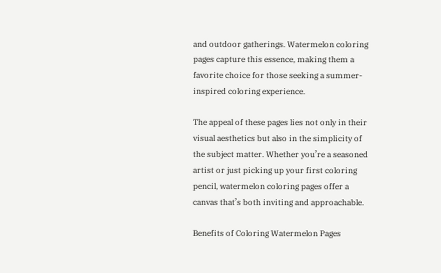and outdoor gatherings. Watermelon coloring pages capture this essence, making them a favorite choice for those seeking a summer-inspired coloring experience.

The appeal of these pages lies not only in their visual aesthetics but also in the simplicity of the subject matter. Whether you’re a seasoned artist or just picking up your first coloring pencil, watermelon coloring pages offer a canvas that’s both inviting and approachable.

Benefits of Coloring Watermelon Pages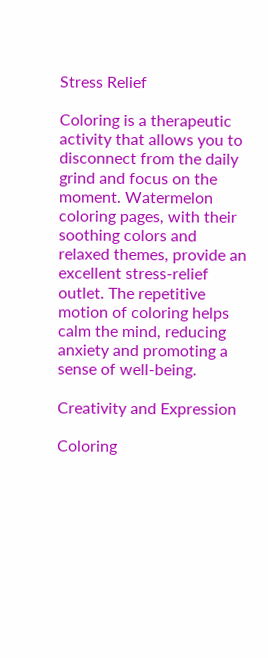Stress Relief

Coloring is a therapeutic activity that allows you to disconnect from the daily grind and focus on the moment. Watermelon coloring pages, with their soothing colors and relaxed themes, provide an excellent stress-relief outlet. The repetitive motion of coloring helps calm the mind, reducing anxiety and promoting a sense of well-being.

Creativity and Expression

Coloring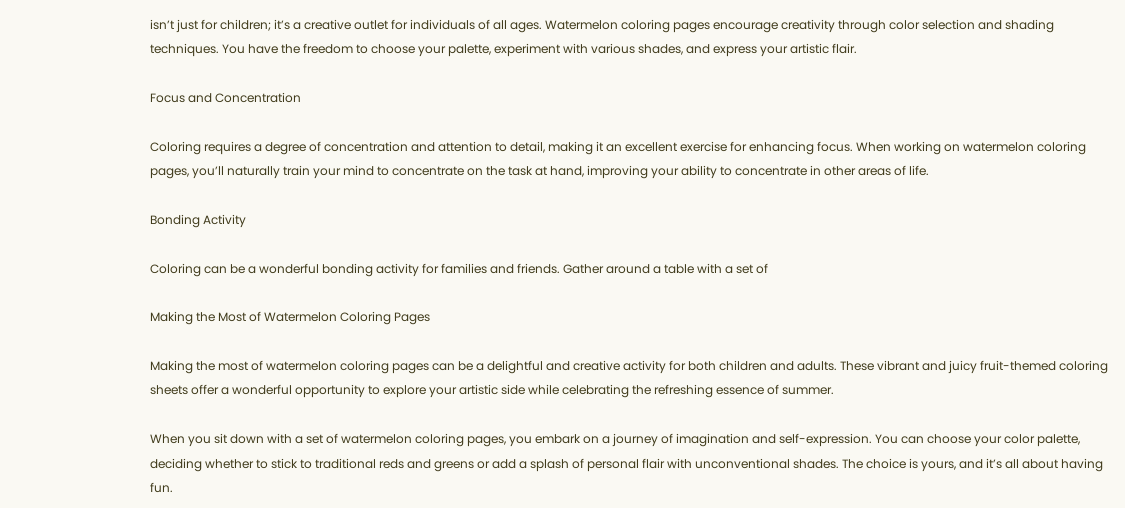isn’t just for children; it’s a creative outlet for individuals of all ages. Watermelon coloring pages encourage creativity through color selection and shading techniques. You have the freedom to choose your palette, experiment with various shades, and express your artistic flair.

Focus and Concentration

Coloring requires a degree of concentration and attention to detail, making it an excellent exercise for enhancing focus. When working on watermelon coloring pages, you’ll naturally train your mind to concentrate on the task at hand, improving your ability to concentrate in other areas of life.

Bonding Activity

Coloring can be a wonderful bonding activity for families and friends. Gather around a table with a set of

Making the Most of Watermelon Coloring Pages

Making the most of watermelon coloring pages can be a delightful and creative activity for both children and adults. These vibrant and juicy fruit-themed coloring sheets offer a wonderful opportunity to explore your artistic side while celebrating the refreshing essence of summer.

When you sit down with a set of watermelon coloring pages, you embark on a journey of imagination and self-expression. You can choose your color palette, deciding whether to stick to traditional reds and greens or add a splash of personal flair with unconventional shades. The choice is yours, and it’s all about having fun.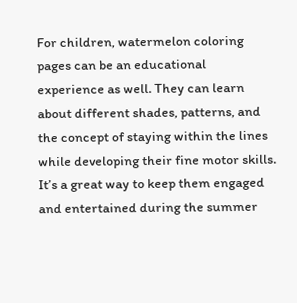For children, watermelon coloring pages can be an educational experience as well. They can learn about different shades, patterns, and the concept of staying within the lines while developing their fine motor skills. It’s a great way to keep them engaged and entertained during the summer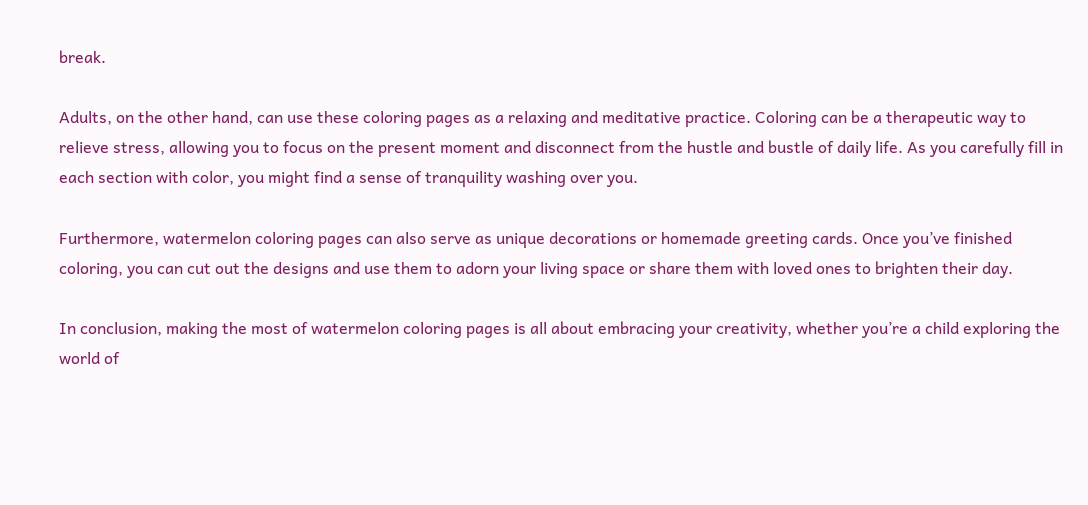break.

Adults, on the other hand, can use these coloring pages as a relaxing and meditative practice. Coloring can be a therapeutic way to relieve stress, allowing you to focus on the present moment and disconnect from the hustle and bustle of daily life. As you carefully fill in each section with color, you might find a sense of tranquility washing over you.

Furthermore, watermelon coloring pages can also serve as unique decorations or homemade greeting cards. Once you’ve finished coloring, you can cut out the designs and use them to adorn your living space or share them with loved ones to brighten their day.

In conclusion, making the most of watermelon coloring pages is all about embracing your creativity, whether you’re a child exploring the world of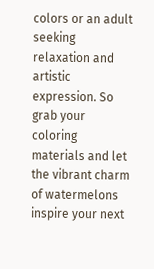colors or an adult seeking relaxation and artistic expression. So grab your coloring materials and let the vibrant charm of watermelons inspire your next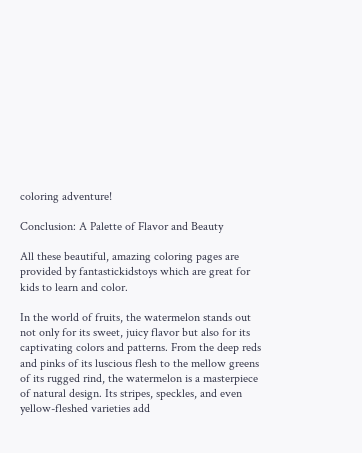coloring adventure!

Conclusion: A Palette of Flavor and Beauty

All these beautiful, amazing coloring pages are provided by fantastickidstoys which are great for kids to learn and color.

In the world of fruits, the watermelon stands out not only for its sweet, juicy flavor but also for its captivating colors and patterns. From the deep reds and pinks of its luscious flesh to the mellow greens of its rugged rind, the watermelon is a masterpiece of natural design. Its stripes, speckles, and even yellow-fleshed varieties add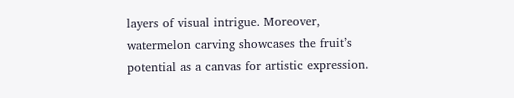layers of visual intrigue. Moreover, watermelon carving showcases the fruit’s potential as a canvas for artistic expression.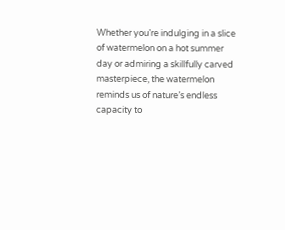Whether you’re indulging in a slice of watermelon on a hot summer day or admiring a skillfully carved masterpiece, the watermelon reminds us of nature’s endless capacity to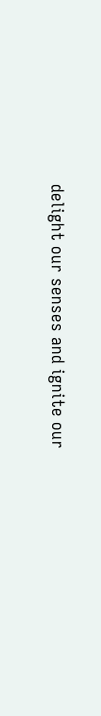delight our senses and ignite our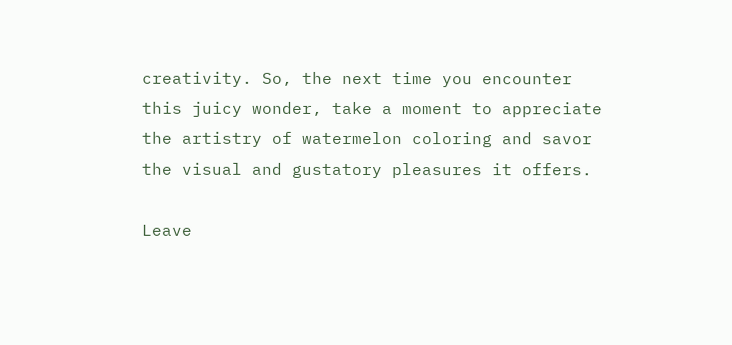creativity. So, the next time you encounter this juicy wonder, take a moment to appreciate the artistry of watermelon coloring and savor the visual and gustatory pleasures it offers.

Leave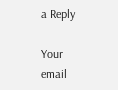a Reply

Your email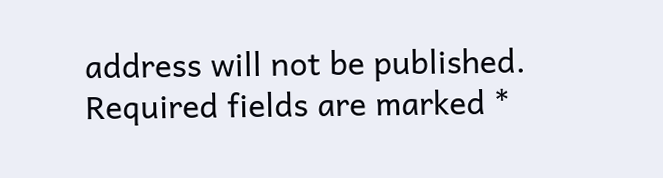address will not be published. Required fields are marked *